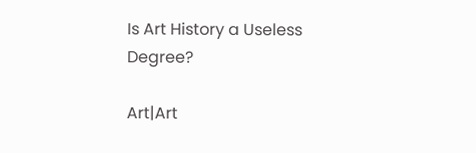Is Art History a Useless Degree?

Art|Art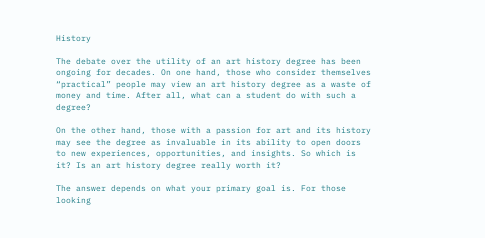History

The debate over the utility of an art history degree has been ongoing for decades. On one hand, those who consider themselves “practical” people may view an art history degree as a waste of money and time. After all, what can a student do with such a degree?

On the other hand, those with a passion for art and its history may see the degree as invaluable in its ability to open doors to new experiences, opportunities, and insights. So which is it? Is an art history degree really worth it?

The answer depends on what your primary goal is. For those looking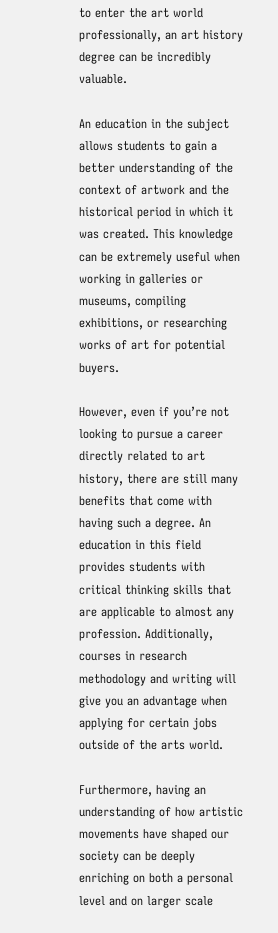to enter the art world professionally, an art history degree can be incredibly valuable.

An education in the subject allows students to gain a better understanding of the context of artwork and the historical period in which it was created. This knowledge can be extremely useful when working in galleries or museums, compiling exhibitions, or researching works of art for potential buyers.

However, even if you’re not looking to pursue a career directly related to art history, there are still many benefits that come with having such a degree. An education in this field provides students with critical thinking skills that are applicable to almost any profession. Additionally, courses in research methodology and writing will give you an advantage when applying for certain jobs outside of the arts world.

Furthermore, having an understanding of how artistic movements have shaped our society can be deeply enriching on both a personal level and on larger scale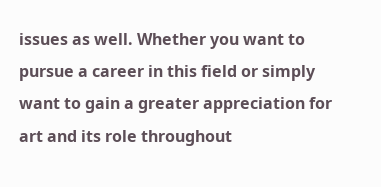issues as well. Whether you want to pursue a career in this field or simply want to gain a greater appreciation for art and its role throughout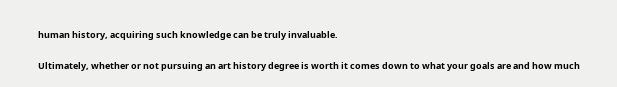human history, acquiring such knowledge can be truly invaluable.

Ultimately, whether or not pursuing an art history degree is worth it comes down to what your goals are and how much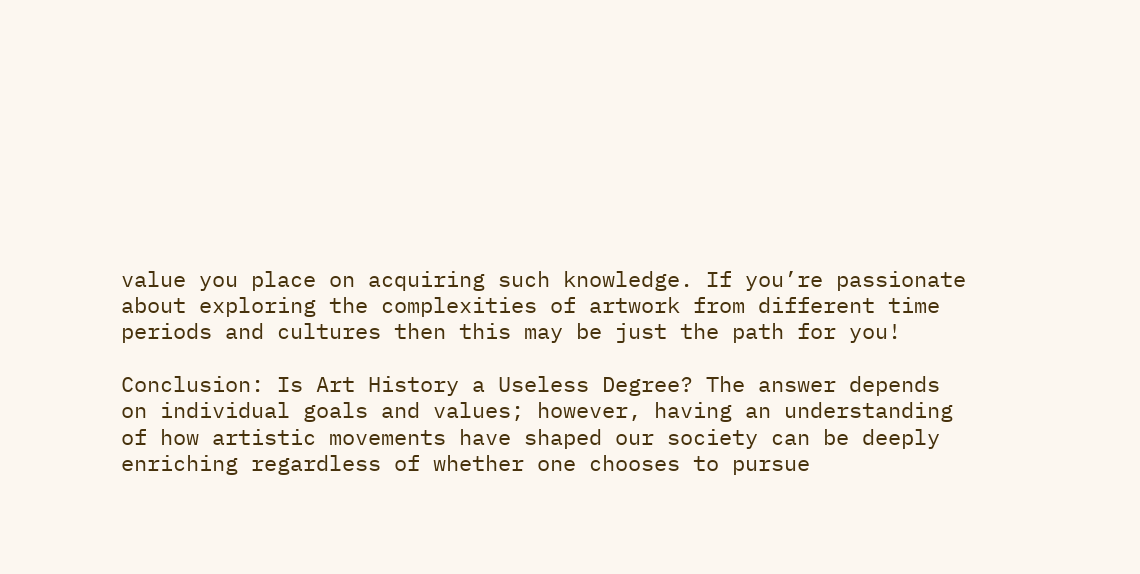value you place on acquiring such knowledge. If you’re passionate about exploring the complexities of artwork from different time periods and cultures then this may be just the path for you!

Conclusion: Is Art History a Useless Degree? The answer depends on individual goals and values; however, having an understanding of how artistic movements have shaped our society can be deeply enriching regardless of whether one chooses to pursue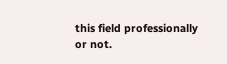this field professionally or not.